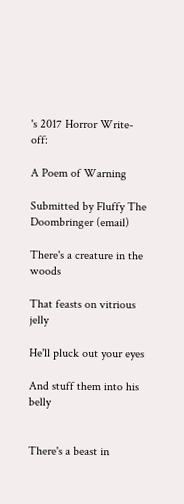's 2017 Horror Write-off:

A Poem of Warning

Submitted by Fluffy The Doombringer (email)

There's a creature in the woods

That feasts on vitrious jelly

He'll pluck out your eyes

And stuff them into his belly


There's a beast in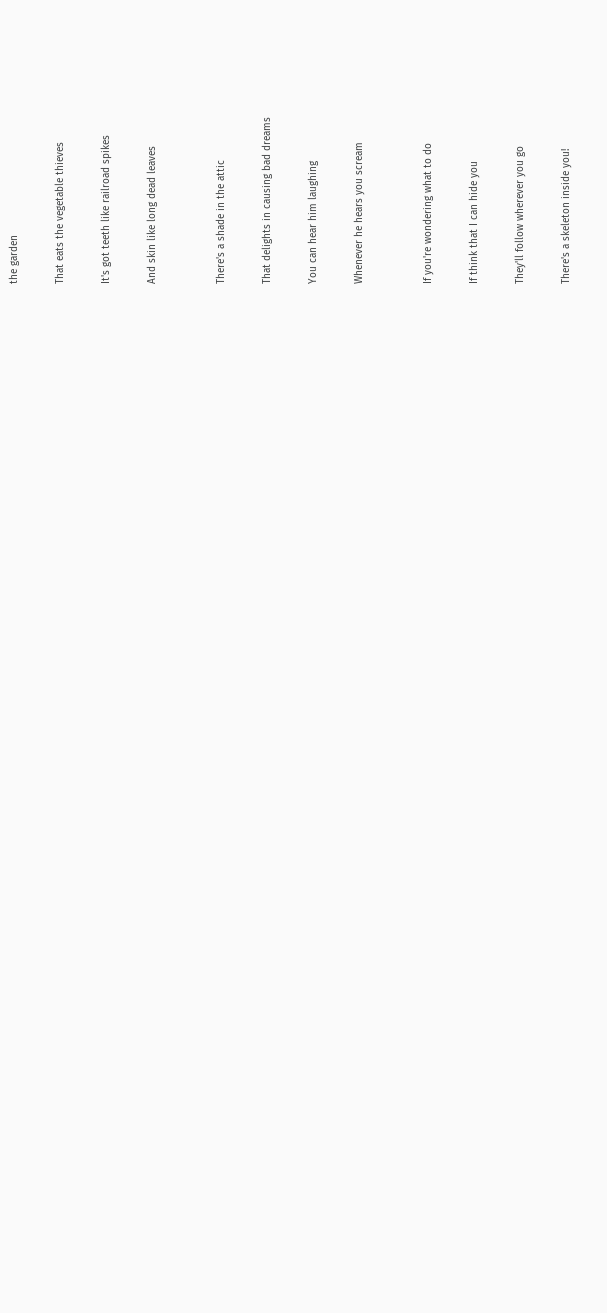the garden

That eats the vegetable thieves

It's got teeth like railroad spikes

And skin like long dead leaves


There's a shade in the attic

That delights in causing bad dreams

You can hear him laughing

Whenever he hears you scream


If you're wondering what to do

If think that I can hide you

They'll follow wherever you go

There's a skeleton inside you!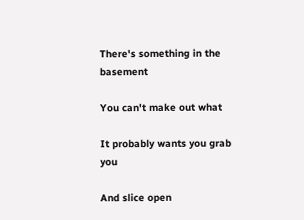There's something in the basement

You can't make out what

It probably wants you grab you

And slice open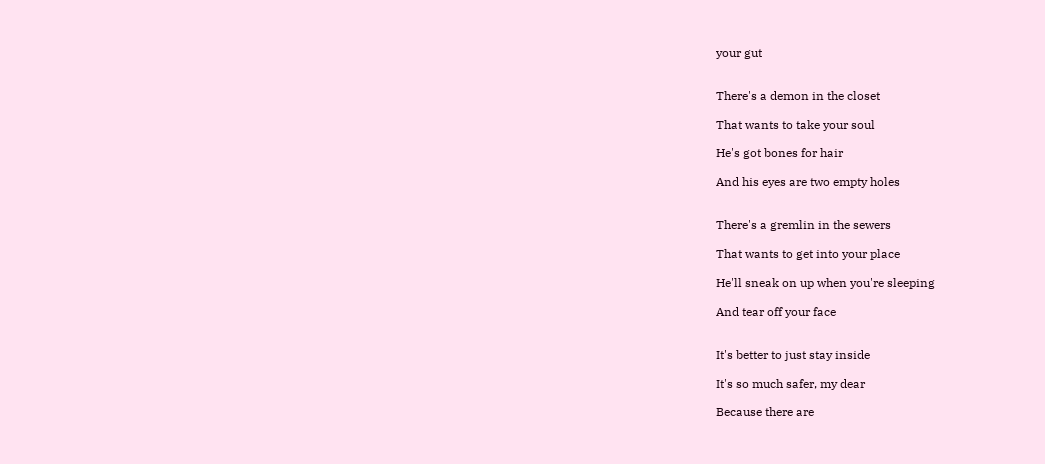your gut


There's a demon in the closet

That wants to take your soul

He's got bones for hair

And his eyes are two empty holes


There's a gremlin in the sewers

That wants to get into your place

He'll sneak on up when you're sleeping

And tear off your face


It's better to just stay inside

It's so much safer, my dear

Because there are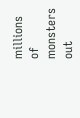millions of monsters out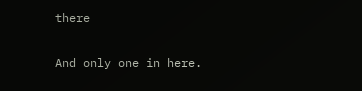there

And only one in here.